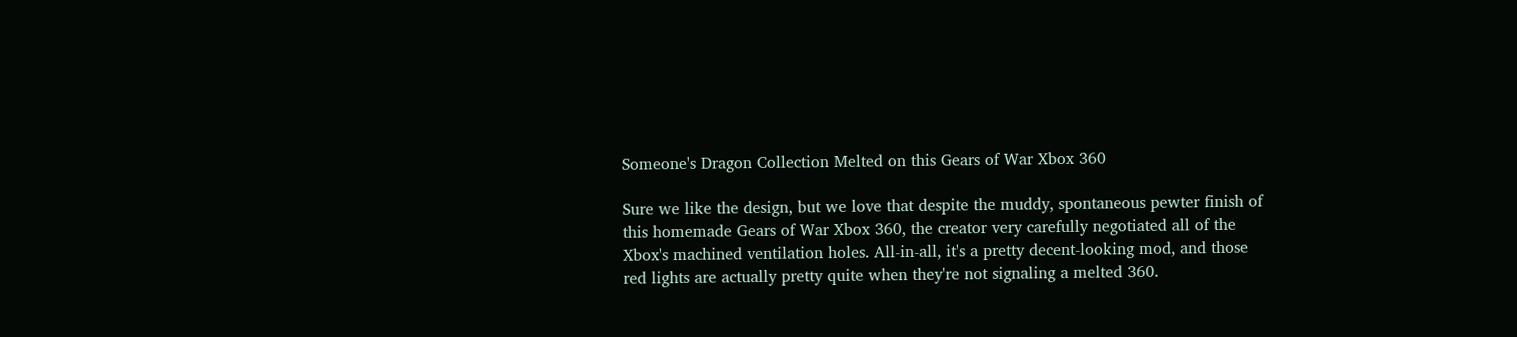Someone's Dragon Collection Melted on this Gears of War Xbox 360

Sure we like the design, but we love that despite the muddy, spontaneous pewter finish of this homemade Gears of War Xbox 360, the creator very carefully negotiated all of the Xbox's machined ventilation holes. All-in-all, it's a pretty decent-looking mod, and those red lights are actually pretty quite when they're not signaling a melted 360.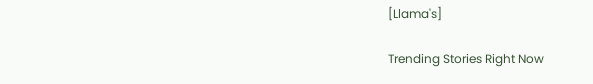[Llama's]

Trending Stories Right Now